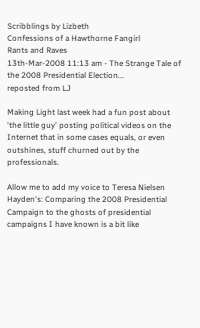Scribblings by Lizbeth
Confessions of a Hawthorne Fangirl
Rants and Raves
13th-Mar-2008 11:13 am - The Strange Tale of the 2008 Presidential Election...
reposted from LJ

Making Light last week had a fun post about 'the little guy' posting political videos on the Internet that in some cases equals, or even outshines, stuff churned out by the professionals.

Allow me to add my voice to Teresa Nielsen Hayden's: Comparing the 2008 Presidential Campaign to the ghosts of presidential campaigns I have known is a bit like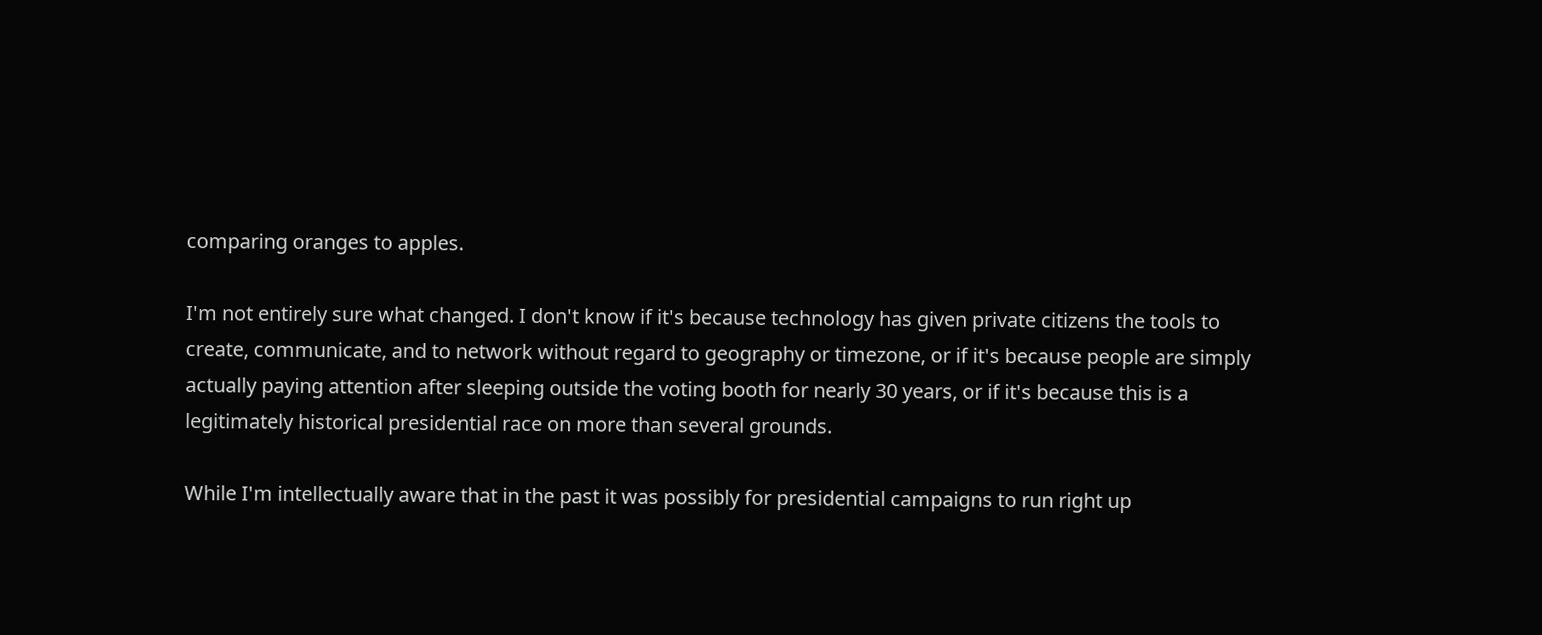comparing oranges to apples.

I'm not entirely sure what changed. I don't know if it's because technology has given private citizens the tools to create, communicate, and to network without regard to geography or timezone, or if it's because people are simply actually paying attention after sleeping outside the voting booth for nearly 30 years, or if it's because this is a legitimately historical presidential race on more than several grounds.

While I'm intellectually aware that in the past it was possibly for presidential campaigns to run right up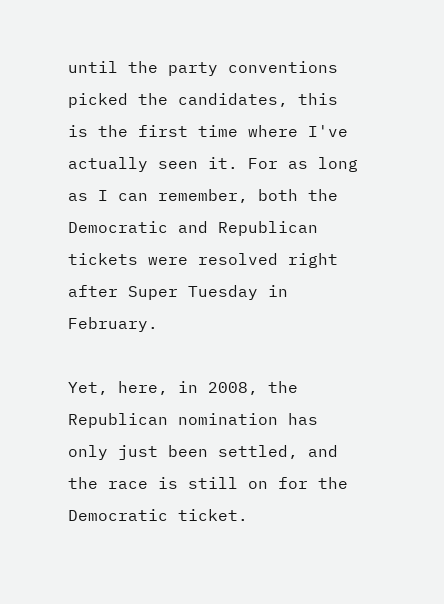until the party conventions picked the candidates, this is the first time where I've actually seen it. For as long as I can remember, both the Democratic and Republican tickets were resolved right after Super Tuesday in February.

Yet, here, in 2008, the Republican nomination has only just been settled, and the race is still on for the Democratic ticket.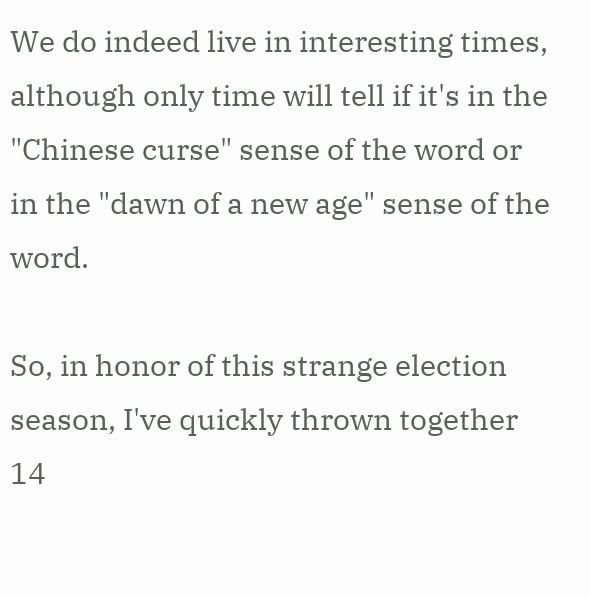We do indeed live in interesting times, although only time will tell if it's in the "Chinese curse" sense of the word or in the "dawn of a new age" sense of the word.

So, in honor of this strange election season, I've quickly thrown together 14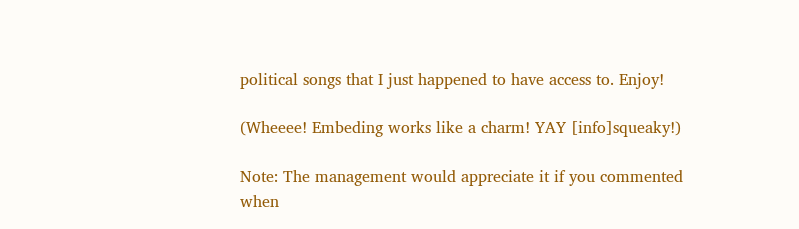political songs that I just happened to have access to. Enjoy!

(Wheeee! Embeding works like a charm! YAY [info]squeaky!)

Note: The management would appreciate it if you commented when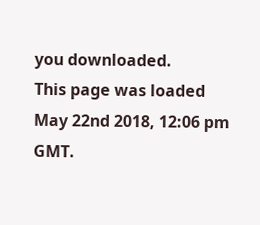you downloaded.
This page was loaded May 22nd 2018, 12:06 pm GMT.